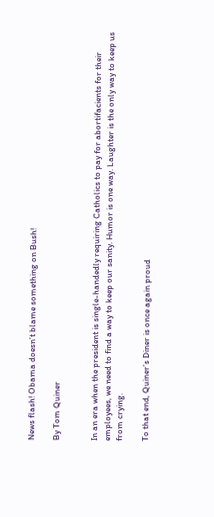News flash! Obama doesn’t blame something on Bush!

By Tom Quiner


In an era when the president is single-handedly requiring Catholics to pay for abortifacients for their employees, we need to find a way to keep our sanity. Humor is one way. Laughter is the only way to keep us from crying.

To that end, Quiner’s Diner is once again proud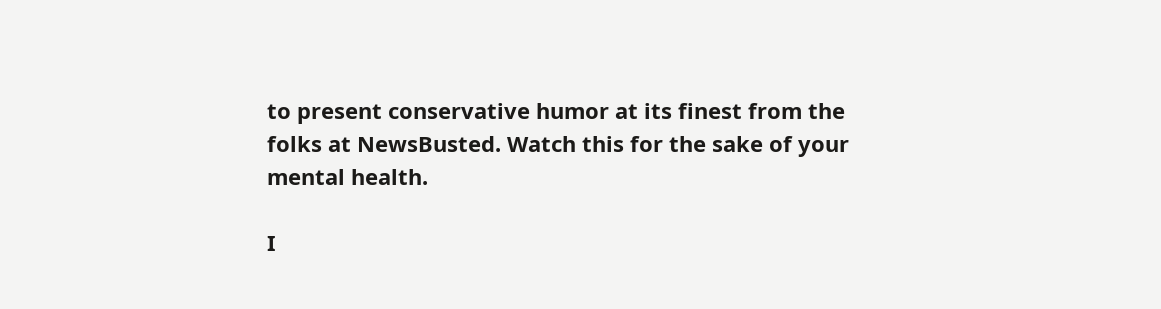to present conservative humor at its finest from the folks at NewsBusted. Watch this for the sake of your mental health.

I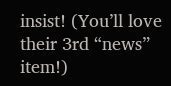insist! (You’ll love their 3rd “news” item!)